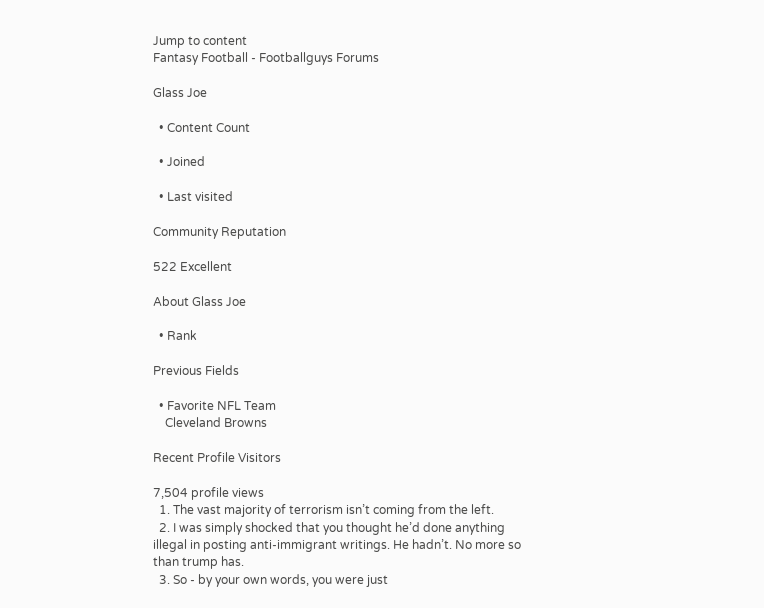Jump to content
Fantasy Football - Footballguys Forums

Glass Joe

  • Content Count

  • Joined

  • Last visited

Community Reputation

522 Excellent

About Glass Joe

  • Rank

Previous Fields

  • Favorite NFL Team
    Cleveland Browns

Recent Profile Visitors

7,504 profile views
  1. The vast majority of terrorism isn’t coming from the left.
  2. I was simply shocked that you thought he’d done anything illegal in posting anti-immigrant writings. He hadn’t. No more so than trump has.
  3. So - by your own words, you were just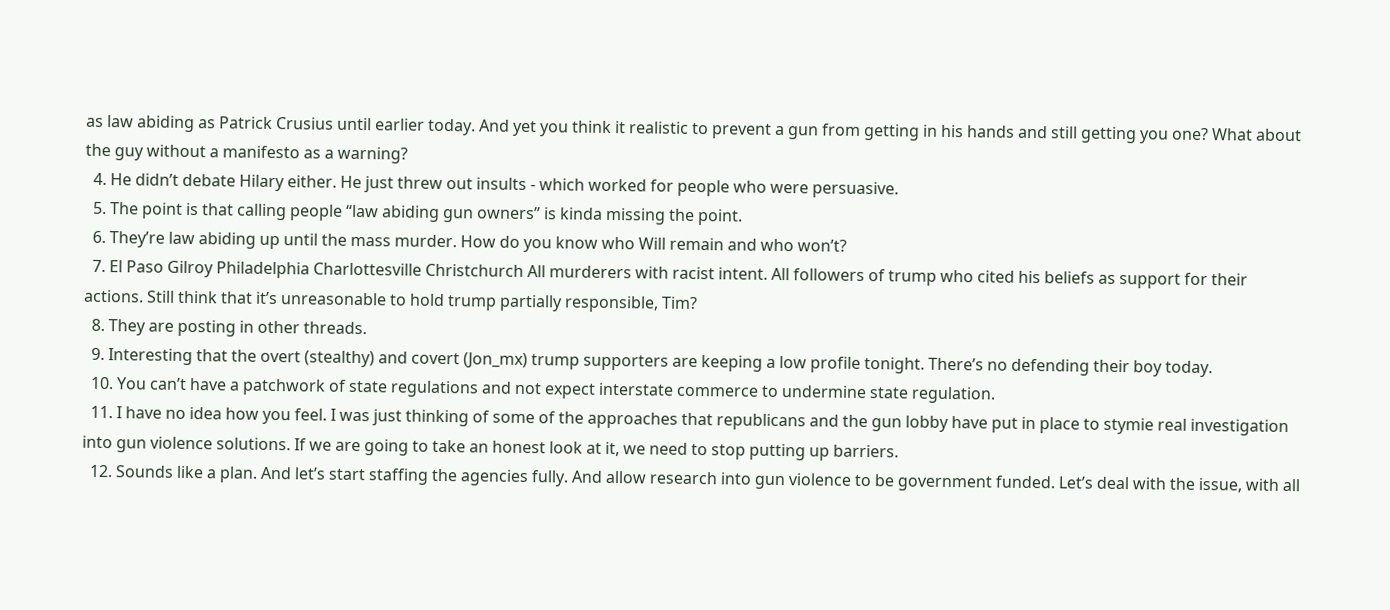as law abiding as Patrick Crusius until earlier today. And yet you think it realistic to prevent a gun from getting in his hands and still getting you one? What about the guy without a manifesto as a warning?
  4. He didn’t debate Hilary either. He just threw out insults - which worked for people who were persuasive.
  5. The point is that calling people “law abiding gun owners” is kinda missing the point.
  6. They’re law abiding up until the mass murder. How do you know who Will remain and who won’t?
  7. El Paso Gilroy Philadelphia Charlottesville Christchurch All murderers with racist intent. All followers of trump who cited his beliefs as support for their actions. Still think that it’s unreasonable to hold trump partially responsible, Tim?
  8. They are posting in other threads.
  9. Interesting that the overt (stealthy) and covert (Jon_mx) trump supporters are keeping a low profile tonight. There’s no defending their boy today.
  10. You can’t have a patchwork of state regulations and not expect interstate commerce to undermine state regulation.
  11. I have no idea how you feel. I was just thinking of some of the approaches that republicans and the gun lobby have put in place to stymie real investigation into gun violence solutions. If we are going to take an honest look at it, we need to stop putting up barriers.
  12. Sounds like a plan. And let’s start staffing the agencies fully. And allow research into gun violence to be government funded. Let’s deal with the issue, with all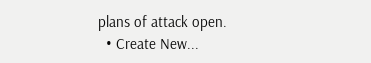plans of attack open.
  • Create New...